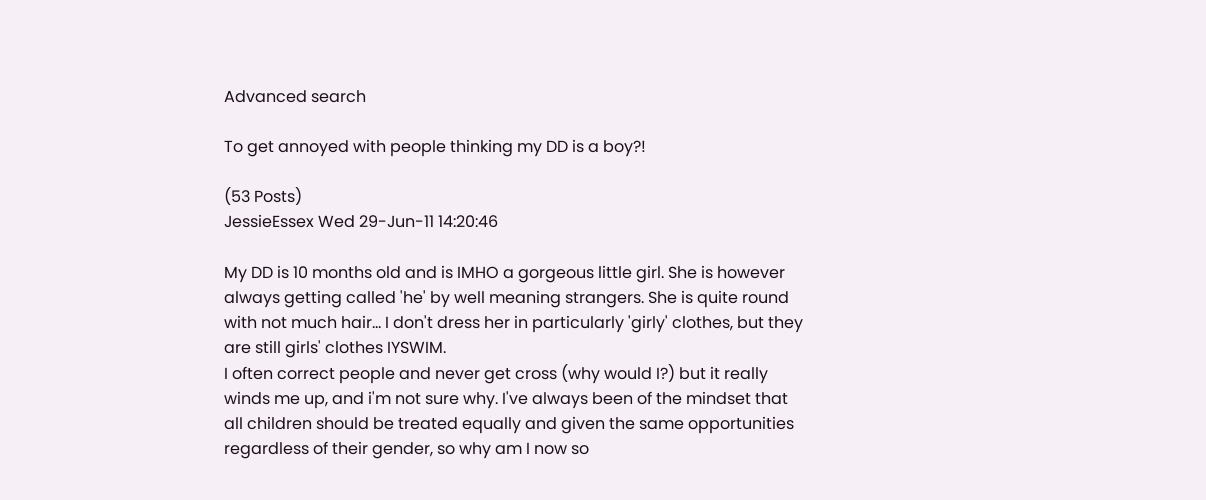Advanced search

To get annoyed with people thinking my DD is a boy?!

(53 Posts)
JessieEssex Wed 29-Jun-11 14:20:46

My DD is 10 months old and is IMHO a gorgeous little girl. She is however always getting called 'he' by well meaning strangers. She is quite round with not much hair... I don't dress her in particularly 'girly' clothes, but they are still girls' clothes IYSWIM.
I often correct people and never get cross (why would I?) but it really winds me up, and i'm not sure why. I've always been of the mindset that all children should be treated equally and given the same opportunities regardless of their gender, so why am I now so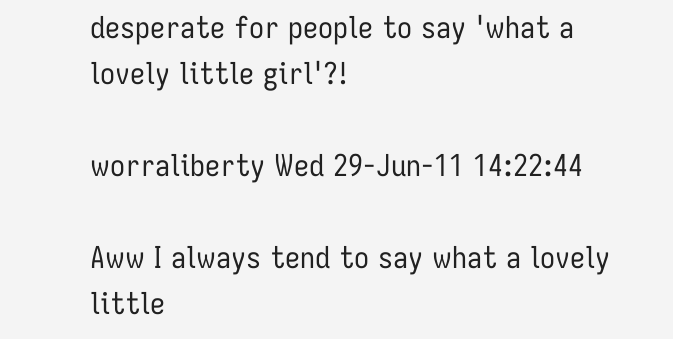desperate for people to say 'what a lovely little girl'?!

worraliberty Wed 29-Jun-11 14:22:44

Aww I always tend to say what a lovely little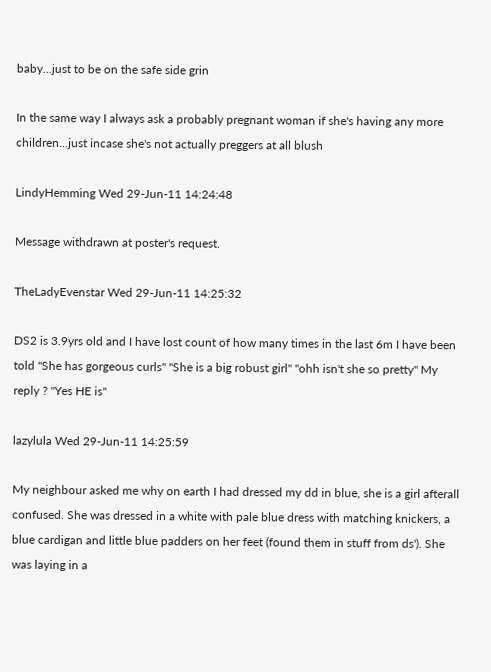baby...just to be on the safe side grin

In the same way I always ask a probably pregnant woman if she's having any more children...just incase she's not actually preggers at all blush

LindyHemming Wed 29-Jun-11 14:24:48

Message withdrawn at poster's request.

TheLadyEvenstar Wed 29-Jun-11 14:25:32

DS2 is 3.9yrs old and I have lost count of how many times in the last 6m I have been told "She has gorgeous curls" "She is a big robust girl" "ohh isn't she so pretty" My reply ? "Yes HE is"

lazylula Wed 29-Jun-11 14:25:59

My neighbour asked me why on earth I had dressed my dd in blue, she is a girl afterall confused. She was dressed in a white with pale blue dress with matching knickers, a blue cardigan and little blue padders on her feet (found them in stuff from ds'). She was laying in a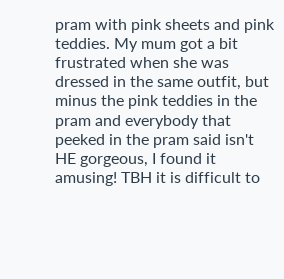pram with pink sheets and pink teddies. My mum got a bit frustrated when she was dressed in the same outfit, but minus the pink teddies in the pram and everybody that peeked in the pram said isn't HE gorgeous, I found it amusing! TBH it is difficult to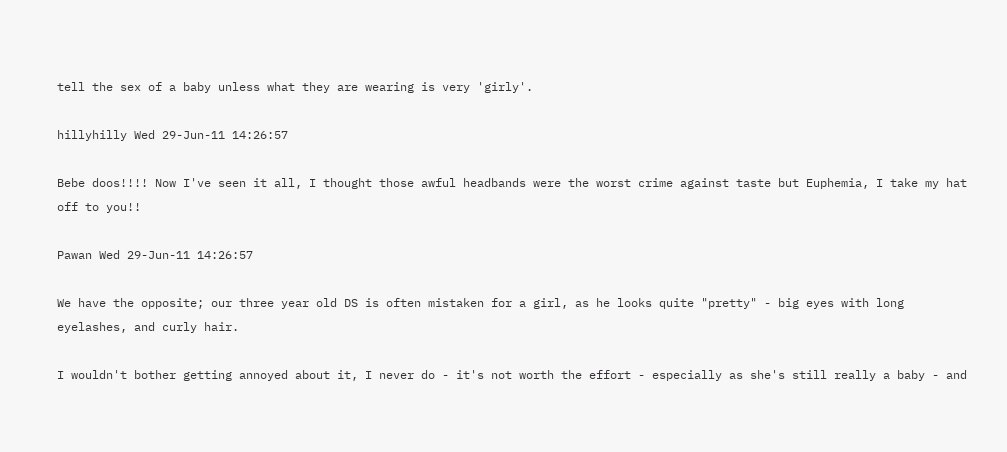tell the sex of a baby unless what they are wearing is very 'girly'.

hillyhilly Wed 29-Jun-11 14:26:57

Bebe doos!!!! Now I've seen it all, I thought those awful headbands were the worst crime against taste but Euphemia, I take my hat off to you!!

Pawan Wed 29-Jun-11 14:26:57

We have the opposite; our three year old DS is often mistaken for a girl, as he looks quite "pretty" - big eyes with long eyelashes, and curly hair.

I wouldn't bother getting annoyed about it, I never do - it's not worth the effort - especially as she's still really a baby - and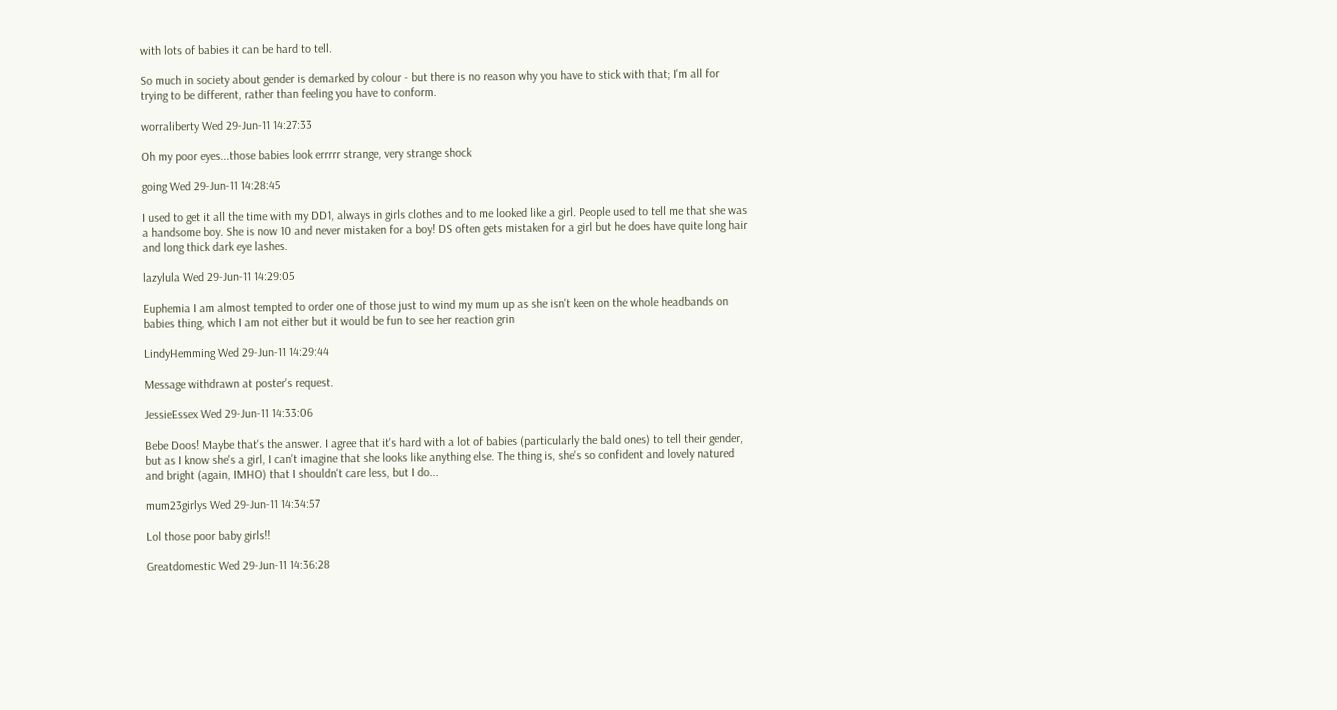with lots of babies it can be hard to tell.

So much in society about gender is demarked by colour - but there is no reason why you have to stick with that; I'm all for trying to be different, rather than feeling you have to conform.

worraliberty Wed 29-Jun-11 14:27:33

Oh my poor eyes...those babies look errrrr strange, very strange shock

going Wed 29-Jun-11 14:28:45

I used to get it all the time with my DD1, always in girls clothes and to me looked like a girl. People used to tell me that she was a handsome boy. She is now 10 and never mistaken for a boy! DS often gets mistaken for a girl but he does have quite long hair and long thick dark eye lashes.

lazylula Wed 29-Jun-11 14:29:05

Euphemia I am almost tempted to order one of those just to wind my mum up as she isn't keen on the whole headbands on babies thing, which I am not either but it would be fun to see her reaction grin

LindyHemming Wed 29-Jun-11 14:29:44

Message withdrawn at poster's request.

JessieEssex Wed 29-Jun-11 14:33:06

Bebe Doos! Maybe that's the answer. I agree that it's hard with a lot of babies (particularly the bald ones) to tell their gender, but as I know she's a girl, I can't imagine that she looks like anything else. The thing is, she's so confident and lovely natured and bright (again, IMHO) that I shouldn't care less, but I do...

mum23girlys Wed 29-Jun-11 14:34:57

Lol those poor baby girls!!

Greatdomestic Wed 29-Jun-11 14:36:28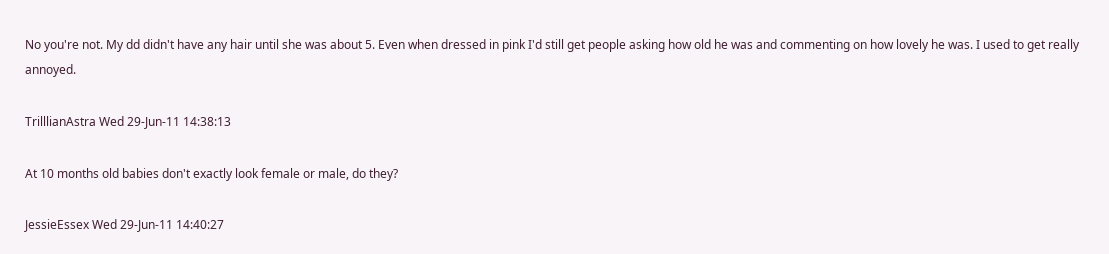No you're not. My dd didn't have any hair until she was about 5. Even when dressed in pink I'd still get people asking how old he was and commenting on how lovely he was. I used to get really annoyed.

TrilllianAstra Wed 29-Jun-11 14:38:13

At 10 months old babies don't exactly look female or male, do they?

JessieEssex Wed 29-Jun-11 14:40:27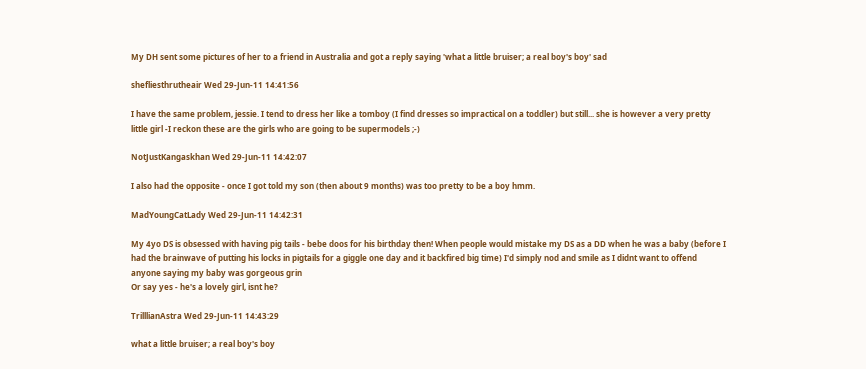My DH sent some pictures of her to a friend in Australia and got a reply saying 'what a little bruiser; a real boy's boy' sad

shefliesthrutheair Wed 29-Jun-11 14:41:56

I have the same problem, jessie. I tend to dress her like a tomboy (I find dresses so impractical on a toddler) but still... she is however a very pretty little girl -I reckon these are the girls who are going to be supermodels ;-)

NotJustKangaskhan Wed 29-Jun-11 14:42:07

I also had the opposite - once I got told my son (then about 9 months) was too pretty to be a boy hmm.

MadYoungCatLady Wed 29-Jun-11 14:42:31

My 4yo DS is obsessed with having pig tails - bebe doos for his birthday then! When people would mistake my DS as a DD when he was a baby (before I had the brainwave of putting his locks in pigtails for a giggle one day and it backfired big time) I'd simply nod and smile as I didnt want to offend anyone saying my baby was gorgeous grin
Or say yes - he's a lovely girl, isnt he?

TrilllianAstra Wed 29-Jun-11 14:43:29

what a little bruiser; a real boy's boy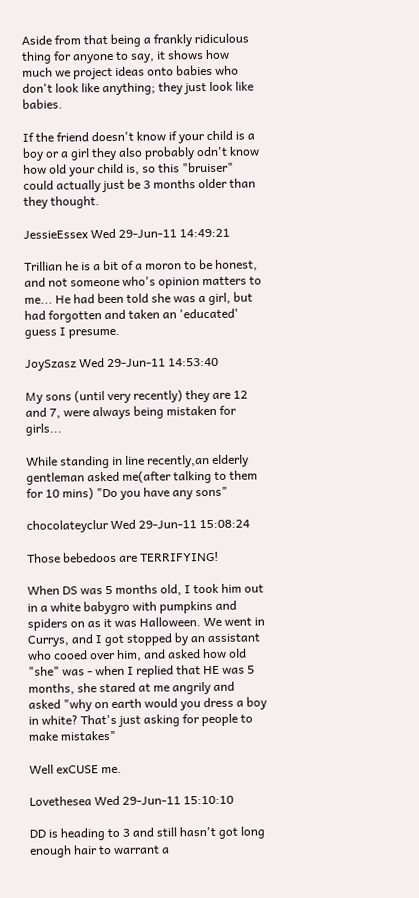Aside from that being a frankly ridiculous thing for anyone to say, it shows how much we project ideas onto babies who don't look like anything; they just look like babies.

If the friend doesn't know if your child is a boy or a girl they also probably odn't know how old your child is, so this "bruiser" could actually just be 3 months older than they thought.

JessieEssex Wed 29-Jun-11 14:49:21

Trillian he is a bit of a moron to be honest, and not someone who's opinion matters to me... He had been told she was a girl, but had forgotten and taken an 'educated' guess I presume.

JoySzasz Wed 29-Jun-11 14:53:40

My sons (until very recently) they are 12 and 7, were always being mistaken for girls...

While standing in line recently,an elderly gentleman asked me(after talking to them for 10 mins) "Do you have any sons"

chocolateyclur Wed 29-Jun-11 15:08:24

Those bebedoos are TERRIFYING!

When DS was 5 months old, I took him out in a white babygro with pumpkins and spiders on as it was Halloween. We went in Currys, and I got stopped by an assistant who cooed over him, and asked how old "she" was - when I replied that HE was 5 months, she stared at me angrily and asked "why on earth would you dress a boy in white? That's just asking for people to make mistakes"

Well exCUSE me.

Lovethesea Wed 29-Jun-11 15:10:10

DD is heading to 3 and still hasn't got long enough hair to warrant a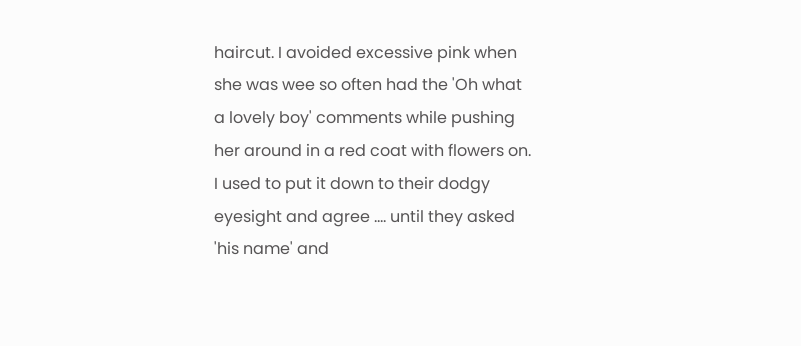haircut. I avoided excessive pink when she was wee so often had the 'Oh what a lovely boy' comments while pushing her around in a red coat with flowers on. I used to put it down to their dodgy eyesight and agree .... until they asked 'his name' and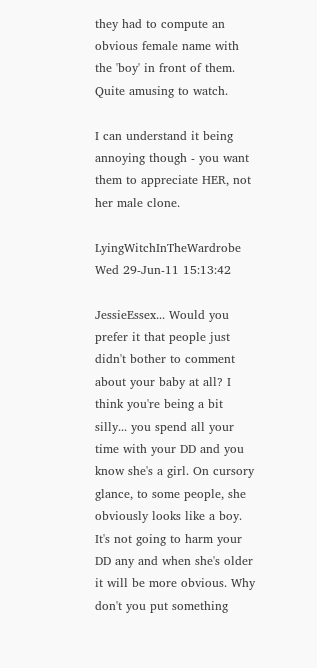they had to compute an obvious female name with the 'boy' in front of them. Quite amusing to watch.

I can understand it being annoying though - you want them to appreciate HER, not her male clone.

LyingWitchInTheWardrobe Wed 29-Jun-11 15:13:42

JessieEssex... Would you prefer it that people just didn't bother to comment about your baby at all? I think you're being a bit silly... you spend all your time with your DD and you know she's a girl. On cursory glance, to some people, she obviously looks like a boy. It's not going to harm your DD any and when she's older it will be more obvious. Why don't you put something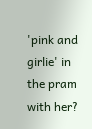'pink and girlie' in the pram with her?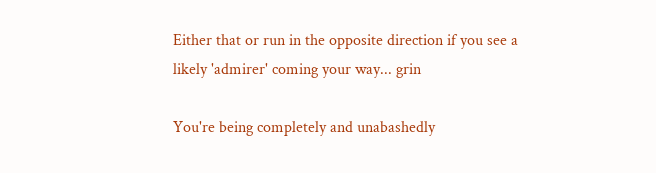Either that or run in the opposite direction if you see a likely 'admirer' coming your way... grin

You're being completely and unabashedly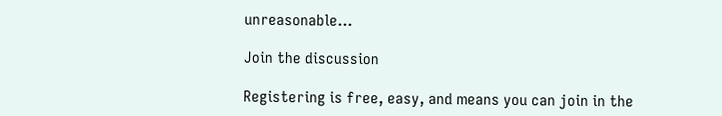unreasonable...

Join the discussion

Registering is free, easy, and means you can join in the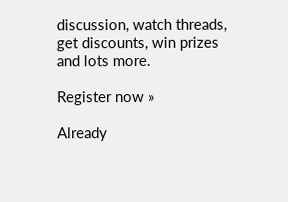discussion, watch threads, get discounts, win prizes and lots more.

Register now »

Already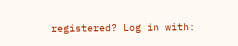registered? Log in with: